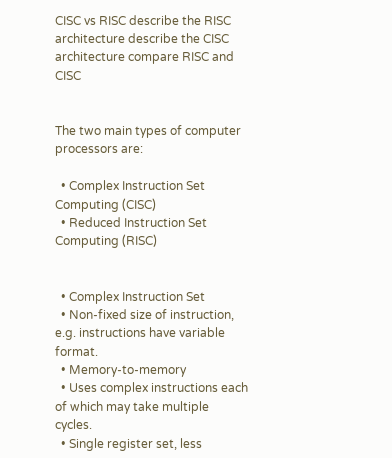CISC vs RISC describe the RISC architecture describe the CISC architecture compare RISC and CISC


The two main types of computer processors are:

  • Complex Instruction Set Computing (CISC)
  • Reduced Instruction Set Computing (RISC)


  • Complex Instruction Set
  • Non-fixed size of instruction, e.g. instructions have variable format.
  • Memory-to-memory
  • Uses complex instructions each of which may take multiple cycles.
  • Single register set, less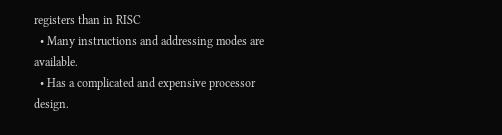registers than in RISC
  • Many instructions and addressing modes are available.
  • Has a complicated and expensive processor design.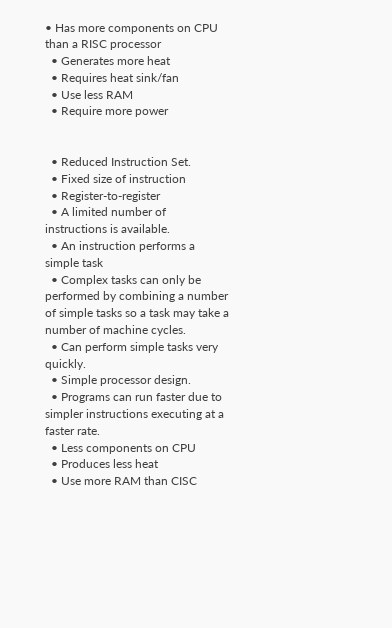• Has more components on CPU than a RISC processor
  • Generates more heat
  • Requires heat sink/fan
  • Use less RAM
  • Require more power


  • Reduced Instruction Set.
  • Fixed size of instruction
  • Register-to-register
  • A limited number of instructions is available.
  • An instruction performs a simple task
  • Complex tasks can only be performed by combining a number of simple tasks so a task may take a number of machine cycles.
  • Can perform simple tasks very quickly.
  • Simple processor design.
  • Programs can run faster due to simpler instructions executing at a faster rate.
  • Less components on CPU
  • Produces less heat
  • Use more RAM than CISC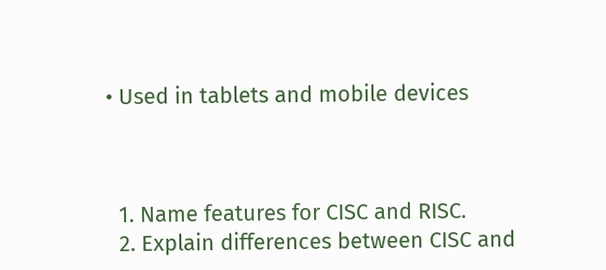• Used in tablets and mobile devices



  1. Name features for CISC and RISC.
  2. Explain differences between CISC and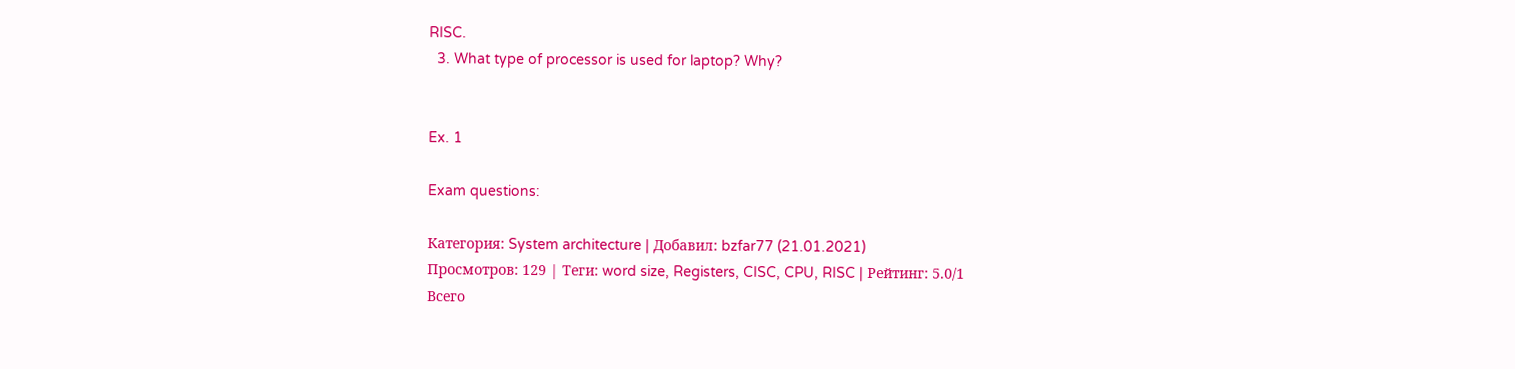RISC.
  3. What type of processor is used for laptop? Why?


Ex. 1

Exam questions:

Категория: System architecture | Добавил: bzfar77 (21.01.2021)
Просмотров: 129 | Теги: word size, Registers, CISC, CPU, RISC | Рейтинг: 5.0/1
Всего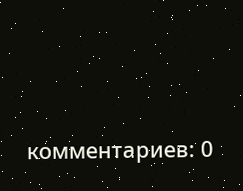комментариев: 0